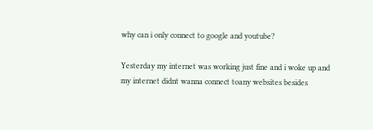why can i only connect to google and youtube?

Yesterday my internet was working just fine and i woke up and my internet didnt wanna connect toany websites besides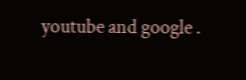youtube and google .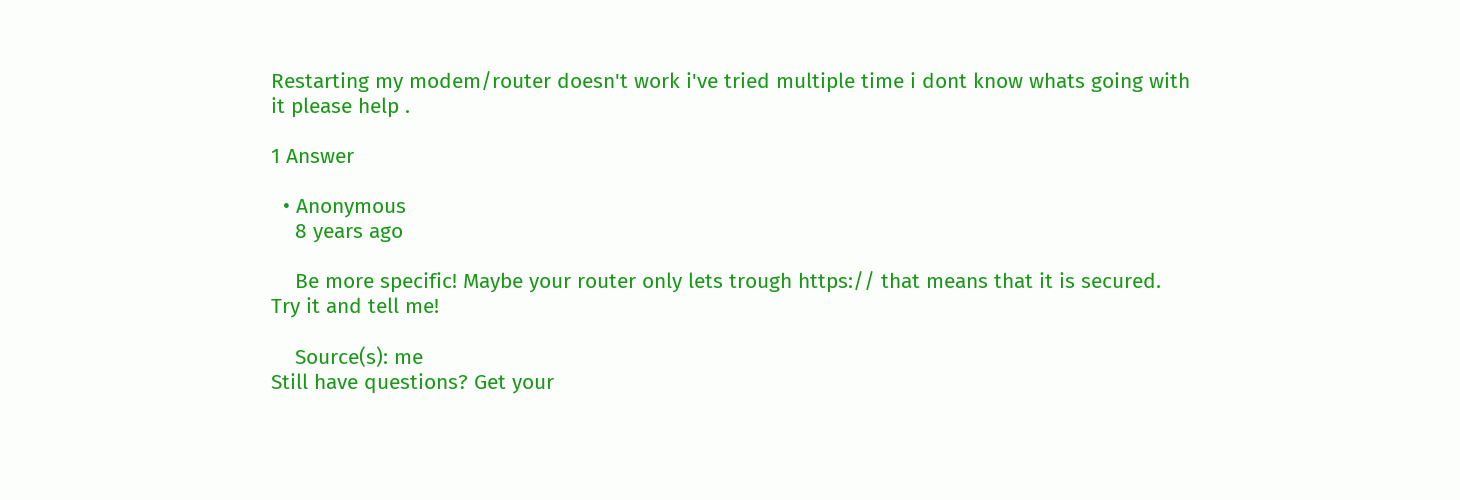Restarting my modem/router doesn't work i've tried multiple time i dont know whats going with it please help .

1 Answer

  • Anonymous
    8 years ago

    Be more specific! Maybe your router only lets trough https:// that means that it is secured. Try it and tell me!

    Source(s): me
Still have questions? Get your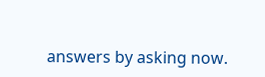answers by asking now.